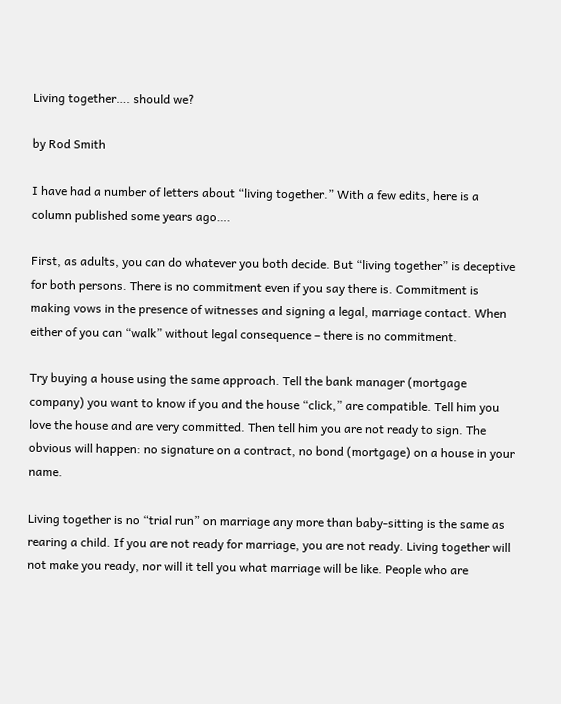Living together…. should we?

by Rod Smith

I have had a number of letters about “living together.” With a few edits, here is a column published some years ago….

First, as adults, you can do whatever you both decide. But “living together” is deceptive for both persons. There is no commitment even if you say there is. Commitment is making vows in the presence of witnesses and signing a legal, marriage contact. When either of you can “walk” without legal consequence – there is no commitment.

Try buying a house using the same approach. Tell the bank manager (mortgage company) you want to know if you and the house “click,” are compatible. Tell him you love the house and are very committed. Then tell him you are not ready to sign. The obvious will happen: no signature on a contract, no bond (mortgage) on a house in your name.

Living together is no “trial run” on marriage any more than baby-sitting is the same as rearing a child. If you are not ready for marriage, you are not ready. Living together will not make you ready, nor will it tell you what marriage will be like. People who are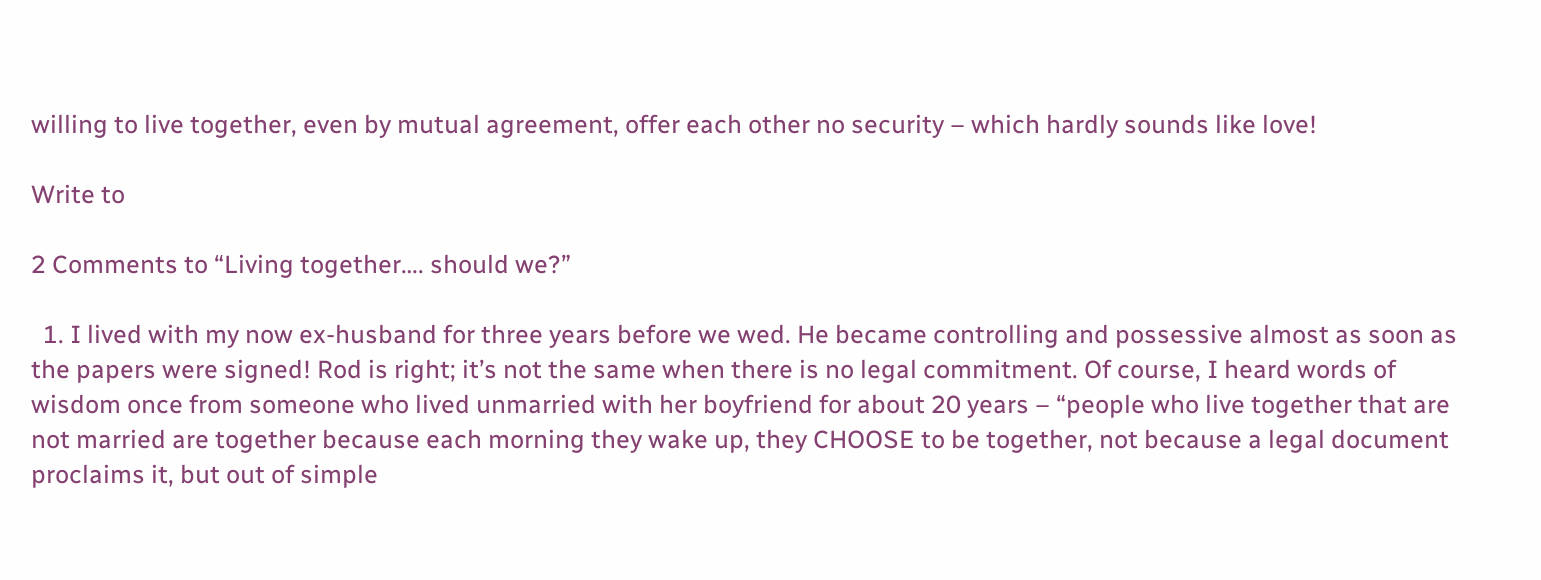willing to live together, even by mutual agreement, offer each other no security – which hardly sounds like love!

Write to

2 Comments to “Living together…. should we?”

  1. I lived with my now ex-husband for three years before we wed. He became controlling and possessive almost as soon as the papers were signed! Rod is right; it’s not the same when there is no legal commitment. Of course, I heard words of wisdom once from someone who lived unmarried with her boyfriend for about 20 years – “people who live together that are not married are together because each morning they wake up, they CHOOSE to be together, not because a legal document proclaims it, but out of simple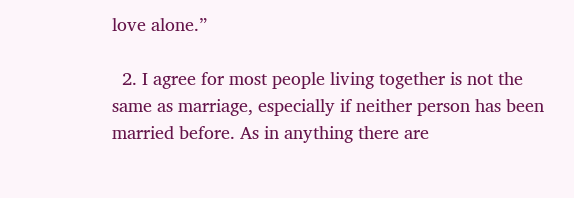love alone.”

  2. I agree for most people living together is not the same as marriage, especially if neither person has been married before. As in anything there are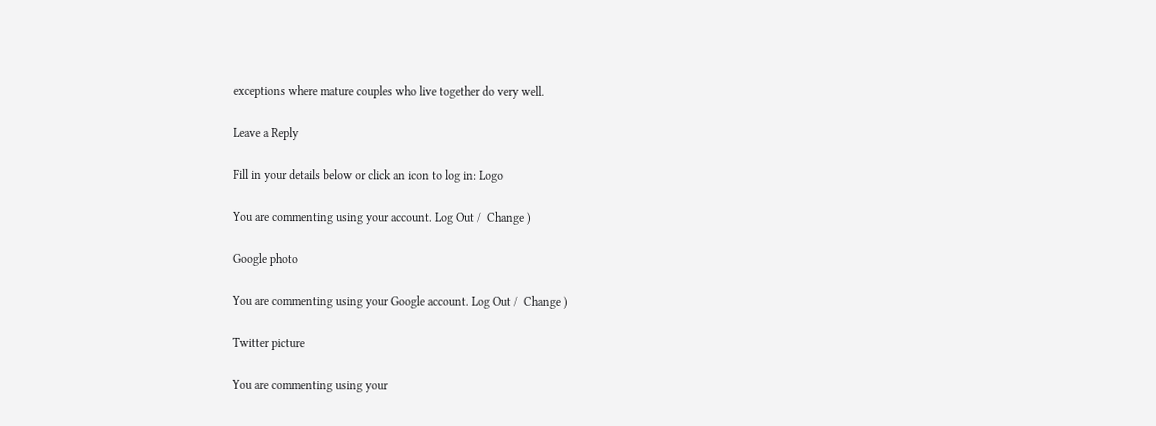exceptions where mature couples who live together do very well.

Leave a Reply

Fill in your details below or click an icon to log in: Logo

You are commenting using your account. Log Out /  Change )

Google photo

You are commenting using your Google account. Log Out /  Change )

Twitter picture

You are commenting using your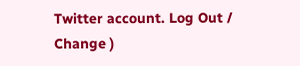Twitter account. Log Out /  Change )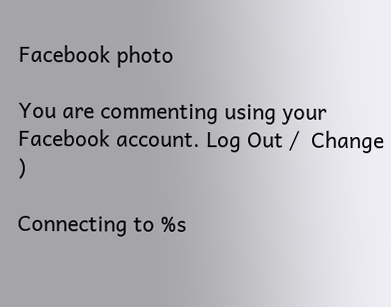Facebook photo

You are commenting using your Facebook account. Log Out /  Change )

Connecting to %s